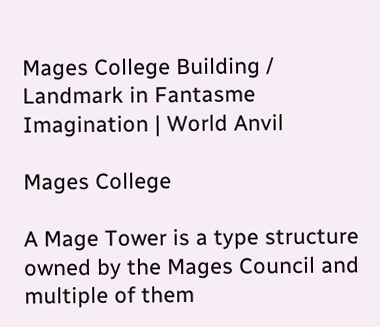Mages College Building / Landmark in Fantasme Imagination | World Anvil

Mages College

A Mage Tower is a type structure owned by the Mages Council and multiple of them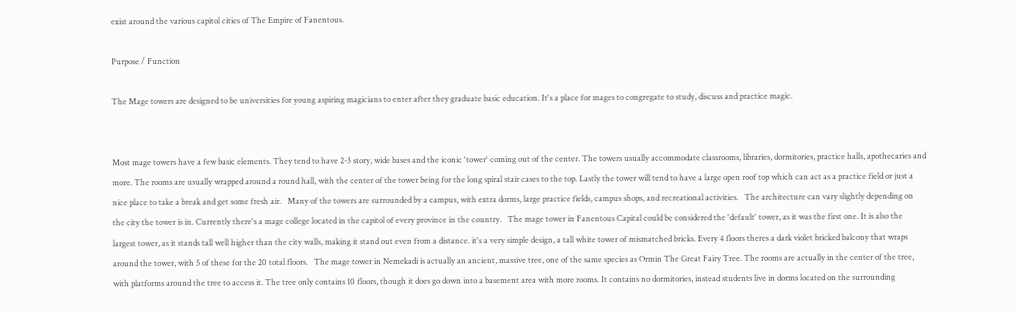exist around the various capitol cities of The Empire of Fanentous.

Purpose / Function

The Mage towers are designed to be universities for young aspiring magicians to enter after they graduate basic education. It's a place for mages to congregate to study, discuss and practice magic.


Most mage towers have a few basic elements. They tend to have 2-3 story, wide bases and the iconic 'tower' coming out of the center. The towers usually accommodate classrooms, libraries, dormitories, practice halls, apothecaries and more. The rooms are usually wrapped around a round hall, with the center of the tower being for the long spiral stair cases to the top. Lastly the tower will tend to have a large open roof top which can act as a practice field or just a nice place to take a break and get some fresh air.   Many of the towers are surrounded by a campus, with extra dorms, large practice fields, campus shops, and recreational activities.   The architecture can vary slightly depending on the city the tower is in. Currently there's a mage college located in the capitol of every province in the country.   The mage tower in Fanentous Capital could be considered the 'default' tower, as it was the first one. It is also the largest tower, as it stands tall well higher than the city walls, making it stand out even from a distance. it's a very simple design, a tall white tower of mismatched bricks. Every 4 floors theres a dark violet bricked balcony that wraps around the tower, with 5 of these for the 20 total floors.   The mage tower in Nemekadi is actually an ancient, massive tree, one of the same species as Ormin The Great Fairy Tree. The rooms are actually in the center of the tree, with platforms around the tree to access it. The tree only contains 10 floors, though it does go down into a basement area with more rooms. It contains no dormitories, instead students live in dorms located on the surrounding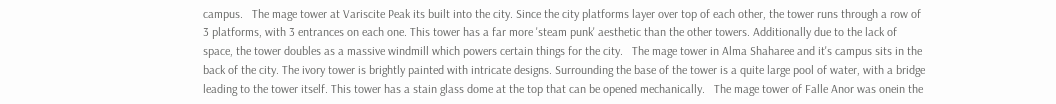campus.   The mage tower at Variscite Peak its built into the city. Since the city platforms layer over top of each other, the tower runs through a row of 3 platforms, with 3 entrances on each one. This tower has a far more 'steam punk' aesthetic than the other towers. Additionally due to the lack of space, the tower doubles as a massive windmill which powers certain things for the city.   The mage tower in Alma Shaharee and it's campus sits in the back of the city. The ivory tower is brightly painted with intricate designs. Surrounding the base of the tower is a quite large pool of water, with a bridge leading to the tower itself. This tower has a stain glass dome at the top that can be opened mechanically.   The mage tower of Falle Anor was onein the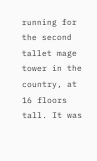running for the second tallet mage tower in the country, at 16 floors tall. It was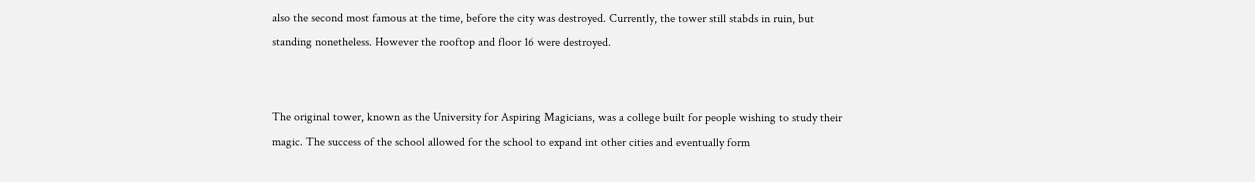also the second most famous at the time, before the city was destroyed. Currently, the tower still stabds in ruin, but standing nonetheless. However the rooftop and floor 16 were destroyed.


The original tower, known as the University for Aspiring Magicians, was a college built for people wishing to study their magic. The success of the school allowed for the school to expand int other cities and eventually form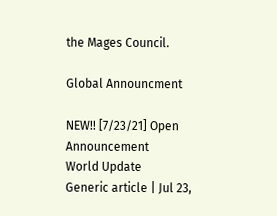the Mages Council.

Global Announcment

NEW!! [7/23/21] Open Announcement
World Update
Generic article | Jul 23,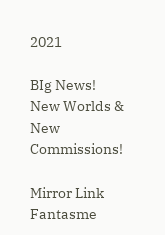2021

BIg News! New Worlds & New Commissions!

Mirror Link
Fantasme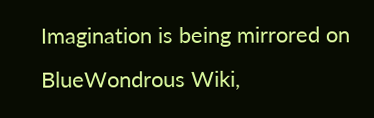Imagination is being mirrored on BlueWondrous Wiki,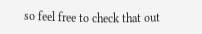so feel free to check that out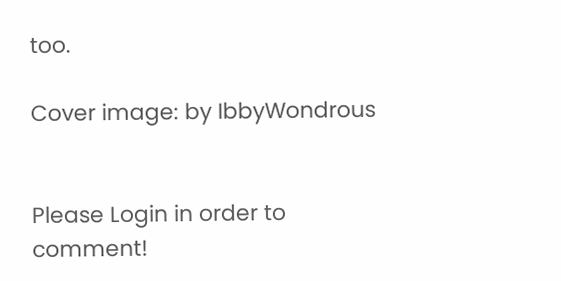too.

Cover image: by IbbyWondrous


Please Login in order to comment!